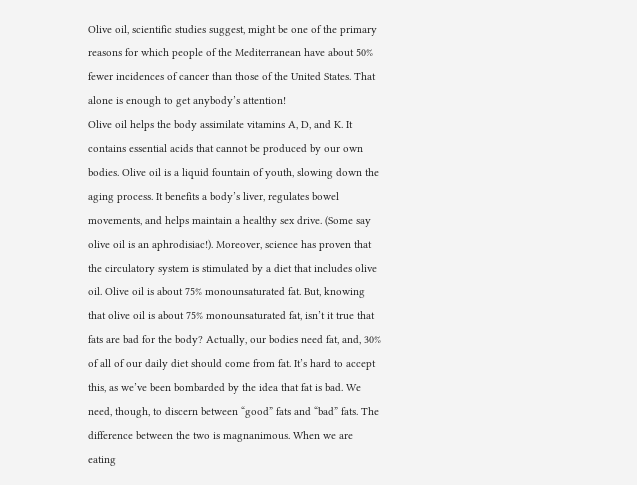Olive oil, scientific studies suggest, might be one of the primary reasons for which people of the Mediterranean have about 50% fewer incidences of cancer than those of the United States. That alone is enough to get anybody’s attention!
Olive oil helps the body assimilate vitamins A, D, and K. It contains essential acids that cannot be produced by our own bodies. Olive oil is a liquid fountain of youth, slowing down the aging process. It benefits a body’s liver, regulates bowel movements, and helps maintain a healthy sex drive. (Some say olive oil is an aphrodisiac!). Moreover, science has proven that the circulatory system is stimulated by a diet that includes olive oil. Olive oil is about 75% monounsaturated fat. But, knowing that olive oil is about 75% monounsaturated fat, isn’t it true that fats are bad for the body? Actually, our bodies need fat, and, 30% of all of our daily diet should come from fat. It’s hard to accept this, as we’ve been bombarded by the idea that fat is bad. We need, though, to discern between “good” fats and “bad” fats. The difference between the two is magnanimous. When we are eating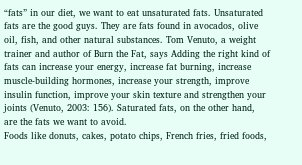“fats” in our diet, we want to eat unsaturated fats. Unsaturated fats are the good guys. They are fats found in avocados, olive oil, fish, and other natural substances. Tom Venuto, a weight trainer and author of Burn the Fat, says Adding the right kind of fats can increase your energy, increase fat burning, increase muscle-building hormones, increase your strength, improve insulin function, improve your skin texture and strengthen your joints (Venuto, 2003: 156). Saturated fats, on the other hand, are the fats we want to avoid.
Foods like donuts, cakes, potato chips, French fries, fried foods,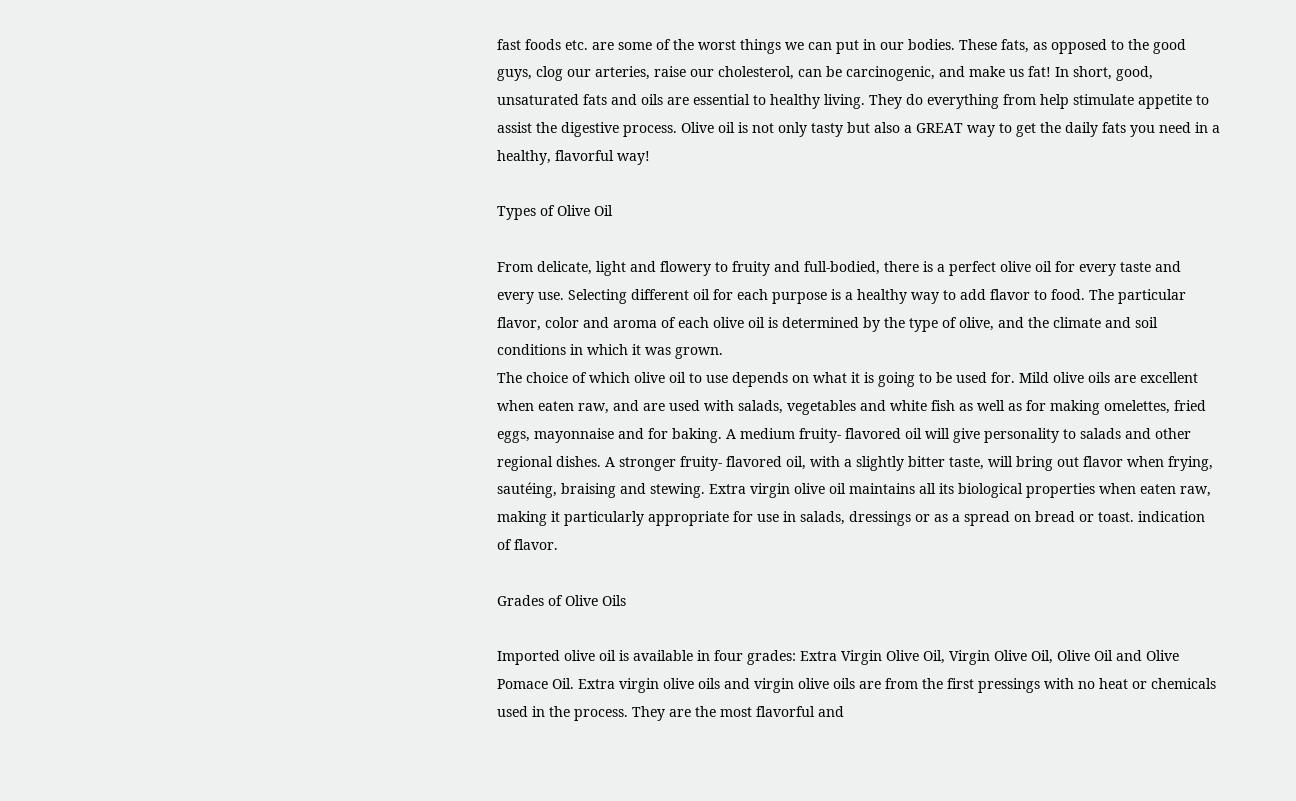fast foods etc. are some of the worst things we can put in our bodies. These fats, as opposed to the good guys, clog our arteries, raise our cholesterol, can be carcinogenic, and make us fat! In short, good, unsaturated fats and oils are essential to healthy living. They do everything from help stimulate appetite to assist the digestive process. Olive oil is not only tasty but also a GREAT way to get the daily fats you need in a healthy, flavorful way!

Types of Olive Oil

From delicate, light and flowery to fruity and full-bodied, there is a perfect olive oil for every taste and every use. Selecting different oil for each purpose is a healthy way to add flavor to food. The particular flavor, color and aroma of each olive oil is determined by the type of olive, and the climate and soil conditions in which it was grown.
The choice of which olive oil to use depends on what it is going to be used for. Mild olive oils are excellent when eaten raw, and are used with salads, vegetables and white fish as well as for making omelettes, fried eggs, mayonnaise and for baking. A medium fruity- flavored oil will give personality to salads and other regional dishes. A stronger fruity- flavored oil, with a slightly bitter taste, will bring out flavor when frying, sautéing, braising and stewing. Extra virgin olive oil maintains all its biological properties when eaten raw, making it particularly appropriate for use in salads, dressings or as a spread on bread or toast. indication of flavor.

Grades of Olive Oils

Imported olive oil is available in four grades: Extra Virgin Olive Oil, Virgin Olive Oil, Olive Oil and Olive Pomace Oil. Extra virgin olive oils and virgin olive oils are from the first pressings with no heat or chemicals used in the process. They are the most flavorful and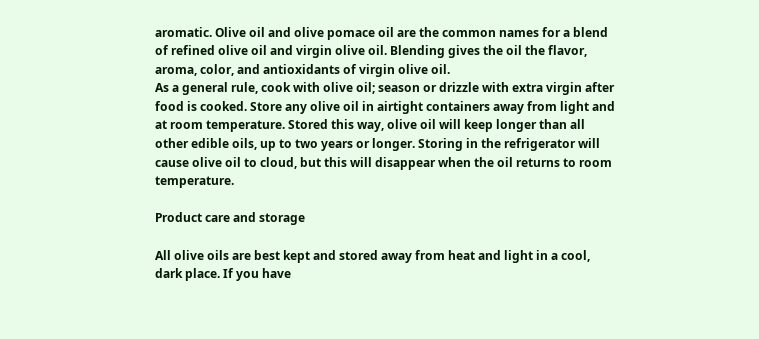aromatic. Olive oil and olive pomace oil are the common names for a blend of refined olive oil and virgin olive oil. Blending gives the oil the flavor, aroma, color, and antioxidants of virgin olive oil.
As a general rule, cook with olive oil; season or drizzle with extra virgin after food is cooked. Store any olive oil in airtight containers away from light and at room temperature. Stored this way, olive oil will keep longer than all other edible oils, up to two years or longer. Storing in the refrigerator will cause olive oil to cloud, but this will disappear when the oil returns to room temperature.

Product care and storage

All olive oils are best kept and stored away from heat and light in a cool, dark place. If you have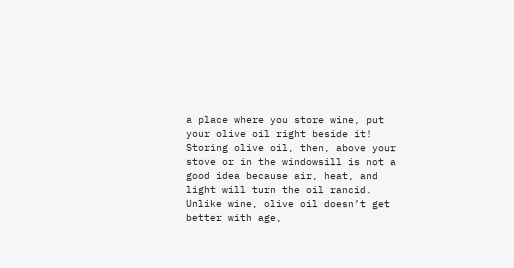a place where you store wine, put your olive oil right beside it! Storing olive oil, then, above your stove or in the windowsill is not a good idea because air, heat, and light will turn the oil rancid.
Unlike wine, olive oil doesn’t get better with age,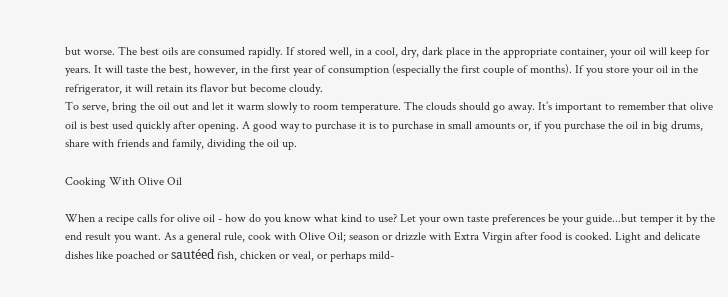but worse. The best oils are consumed rapidly. If stored well, in a cool, dry, dark place in the appropriate container, your oil will keep for years. It will taste the best, however, in the first year of consumption (especially the first couple of months). If you store your oil in the refrigerator, it will retain its flavor but become cloudy.
To serve, bring the oil out and let it warm slowly to room temperature. The clouds should go away. It’s important to remember that olive oil is best used quickly after opening. A good way to purchase it is to purchase in small amounts or, if you purchase the oil in big drums, share with friends and family, dividing the oil up.

Cooking With Olive Oil

When a recipe calls for olive oil - how do you know what kind to use? Let your own taste preferences be your guide...but temper it by the end result you want. As a general rule, cook with Olive Oil; season or drizzle with Extra Virgin after food is cooked. Light and delicate dishes like poached or sautéed fish, chicken or veal, or perhaps mild-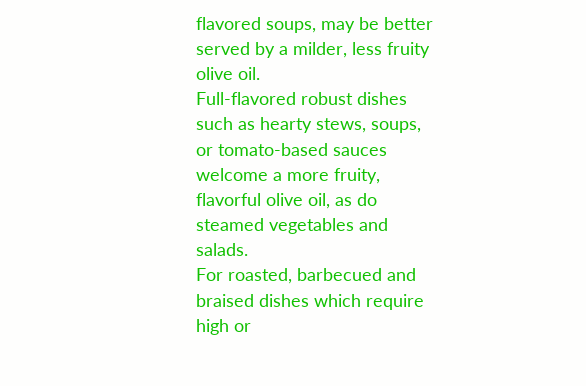flavored soups, may be better served by a milder, less fruity olive oil.
Full-flavored robust dishes such as hearty stews, soups, or tomato-based sauces welcome a more fruity, flavorful olive oil, as do steamed vegetables and salads.
For roasted, barbecued and braised dishes which require high or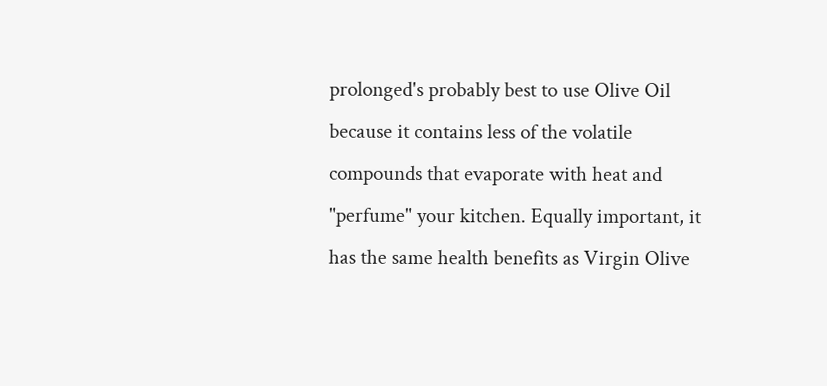prolonged's probably best to use Olive Oil because it contains less of the volatile compounds that evaporate with heat and "perfume" your kitchen. Equally important, it has the same health benefits as Virgin Olive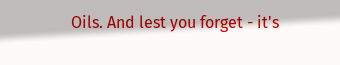Oils. And lest you forget - it's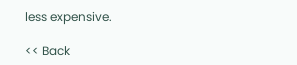less expensive.

<< Back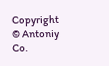Copyright © Antoniy Co.